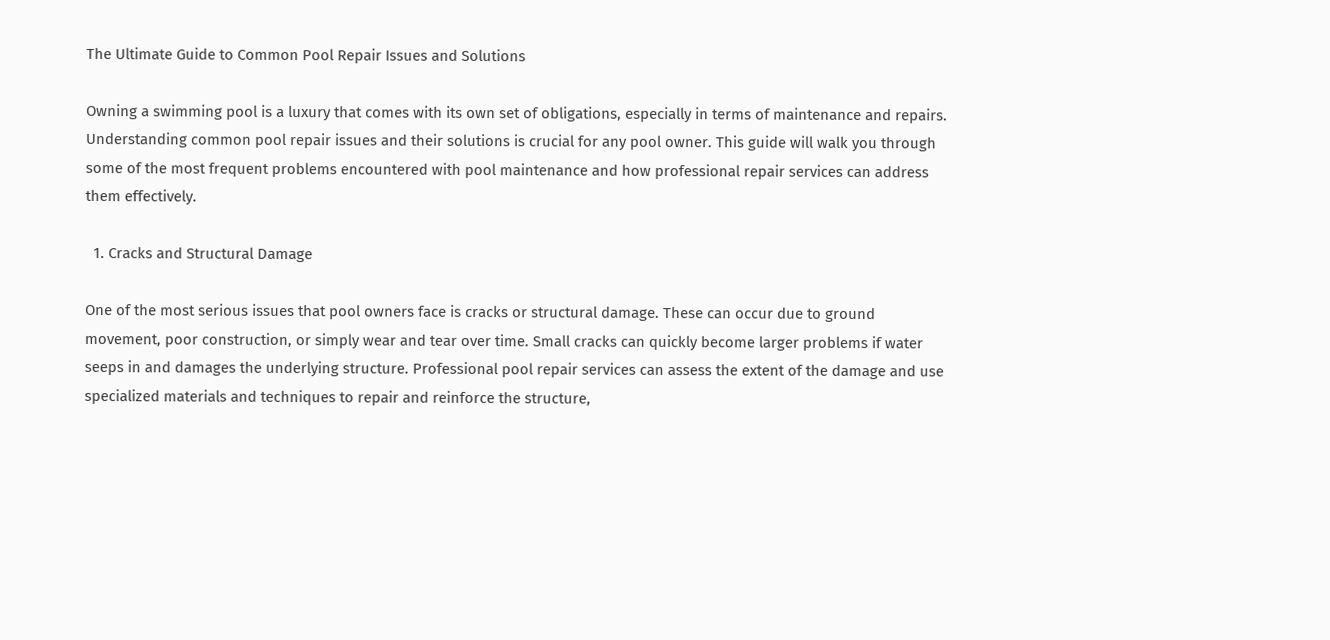The Ultimate Guide to Common Pool Repair Issues and Solutions

Owning a swimming pool is a luxury that comes with its own set of obligations, especially in terms of maintenance and repairs. Understanding common pool repair issues and their solutions is crucial for any pool owner. This guide will walk you through some of the most frequent problems encountered with pool maintenance and how professional repair services can address them effectively.

  1. Cracks and Structural Damage

One of the most serious issues that pool owners face is cracks or structural damage. These can occur due to ground movement, poor construction, or simply wear and tear over time. Small cracks can quickly become larger problems if water seeps in and damages the underlying structure. Professional pool repair services can assess the extent of the damage and use specialized materials and techniques to repair and reinforce the structure,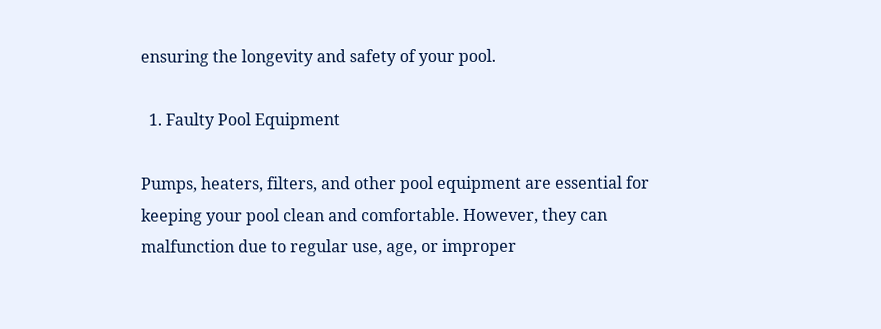ensuring the longevity and safety of your pool.

  1. Faulty Pool Equipment

Pumps, heaters, filters, and other pool equipment are essential for keeping your pool clean and comfortable. However, they can malfunction due to regular use, age, or improper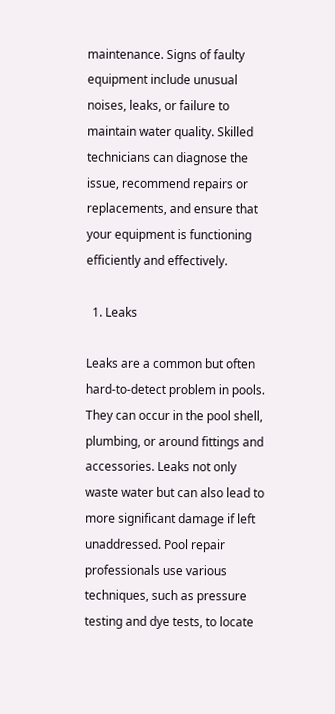maintenance. Signs of faulty equipment include unusual noises, leaks, or failure to maintain water quality. Skilled technicians can diagnose the issue, recommend repairs or replacements, and ensure that your equipment is functioning efficiently and effectively.

  1. Leaks

Leaks are a common but often hard-to-detect problem in pools. They can occur in the pool shell, plumbing, or around fittings and accessories. Leaks not only waste water but can also lead to more significant damage if left unaddressed. Pool repair professionals use various techniques, such as pressure testing and dye tests, to locate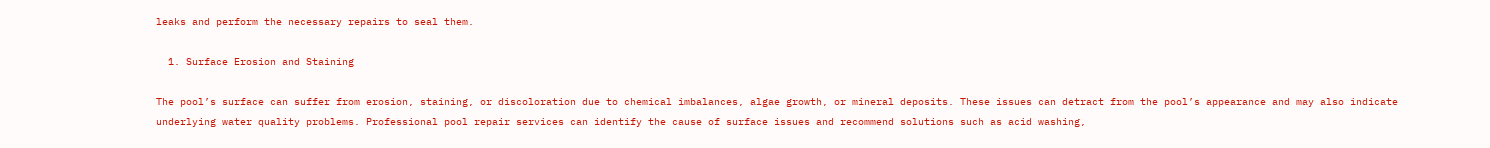leaks and perform the necessary repairs to seal them.

  1. Surface Erosion and Staining

The pool’s surface can suffer from erosion, staining, or discoloration due to chemical imbalances, algae growth, or mineral deposits. These issues can detract from the pool’s appearance and may also indicate underlying water quality problems. Professional pool repair services can identify the cause of surface issues and recommend solutions such as acid washing,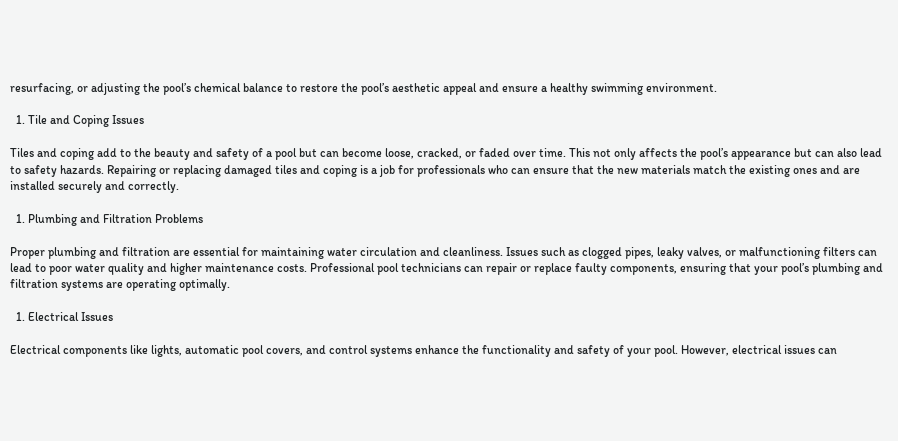resurfacing, or adjusting the pool’s chemical balance to restore the pool’s aesthetic appeal and ensure a healthy swimming environment.

  1. Tile and Coping Issues

Tiles and coping add to the beauty and safety of a pool but can become loose, cracked, or faded over time. This not only affects the pool’s appearance but can also lead to safety hazards. Repairing or replacing damaged tiles and coping is a job for professionals who can ensure that the new materials match the existing ones and are installed securely and correctly.

  1. Plumbing and Filtration Problems

Proper plumbing and filtration are essential for maintaining water circulation and cleanliness. Issues such as clogged pipes, leaky valves, or malfunctioning filters can lead to poor water quality and higher maintenance costs. Professional pool technicians can repair or replace faulty components, ensuring that your pool’s plumbing and filtration systems are operating optimally.

  1. Electrical Issues

Electrical components like lights, automatic pool covers, and control systems enhance the functionality and safety of your pool. However, electrical issues can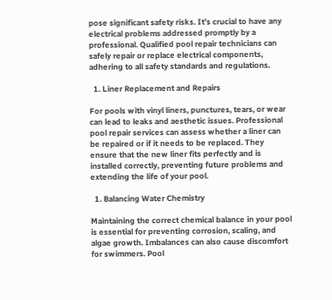pose significant safety risks. It’s crucial to have any electrical problems addressed promptly by a professional. Qualified pool repair technicians can safely repair or replace electrical components, adhering to all safety standards and regulations.

  1. Liner Replacement and Repairs

For pools with vinyl liners, punctures, tears, or wear can lead to leaks and aesthetic issues. Professional pool repair services can assess whether a liner can be repaired or if it needs to be replaced. They ensure that the new liner fits perfectly and is installed correctly, preventing future problems and extending the life of your pool.

  1. Balancing Water Chemistry

Maintaining the correct chemical balance in your pool is essential for preventing corrosion, scaling, and algae growth. Imbalances can also cause discomfort for swimmers. Pool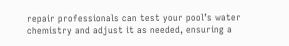repair professionals can test your pool’s water chemistry and adjust it as needed, ensuring a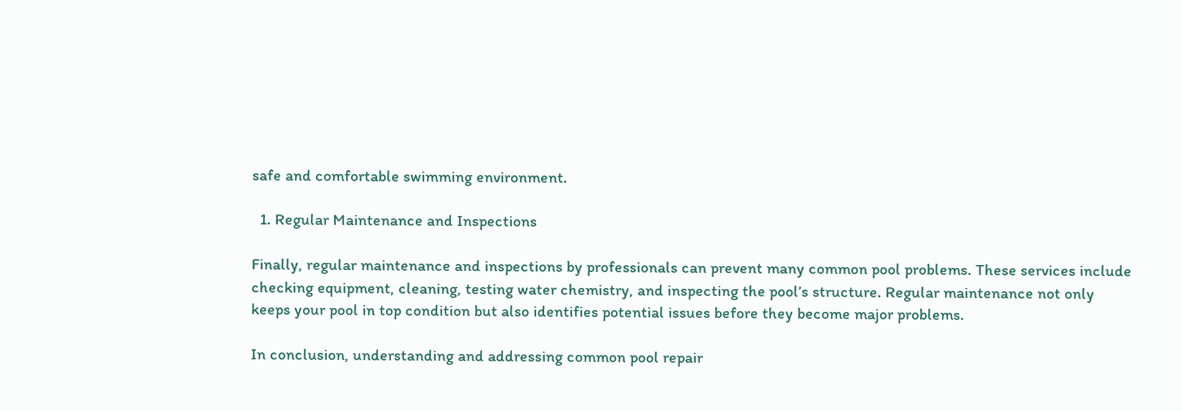safe and comfortable swimming environment.

  1. Regular Maintenance and Inspections

Finally, regular maintenance and inspections by professionals can prevent many common pool problems. These services include checking equipment, cleaning, testing water chemistry, and inspecting the pool’s structure. Regular maintenance not only keeps your pool in top condition but also identifies potential issues before they become major problems.

In conclusion, understanding and addressing common pool repair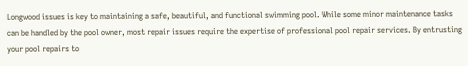Longwood issues is key to maintaining a safe, beautiful, and functional swimming pool. While some minor maintenance tasks can be handled by the pool owner, most repair issues require the expertise of professional pool repair services. By entrusting your pool repairs to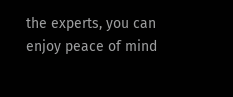the experts, you can enjoy peace of mind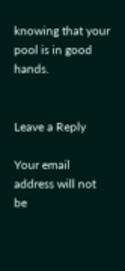knowing that your pool is in good hands.


Leave a Reply

Your email address will not be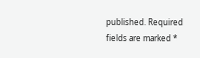published. Required fields are marked *